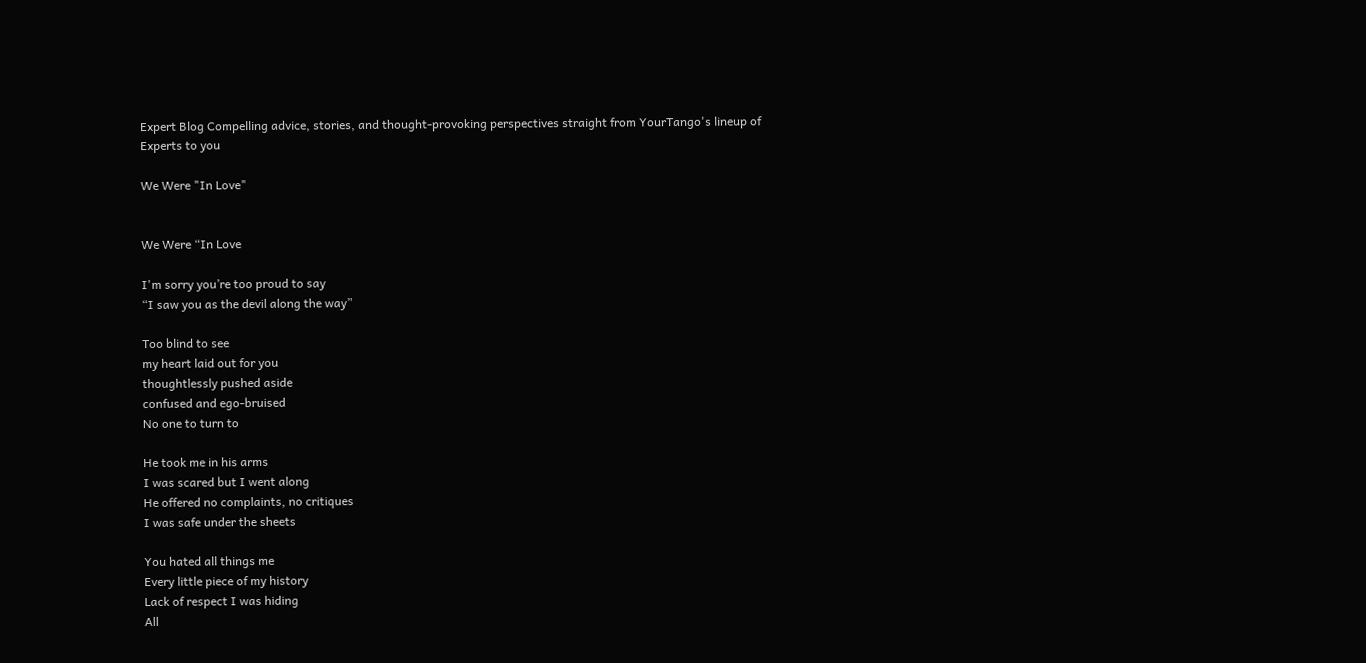Expert Blog Compelling advice, stories, and thought-provoking perspectives straight from YourTango's lineup of Experts to you

We Were "In Love"


We Were “In Love

I'm sorry you’re too proud to say
“I saw you as the devil along the way”

Too blind to see
my heart laid out for you
thoughtlessly pushed aside
confused and ego-bruised
No one to turn to

He took me in his arms
I was scared but I went along
He offered no complaints, no critiques
I was safe under the sheets

You hated all things me
Every little piece of my history
Lack of respect I was hiding
All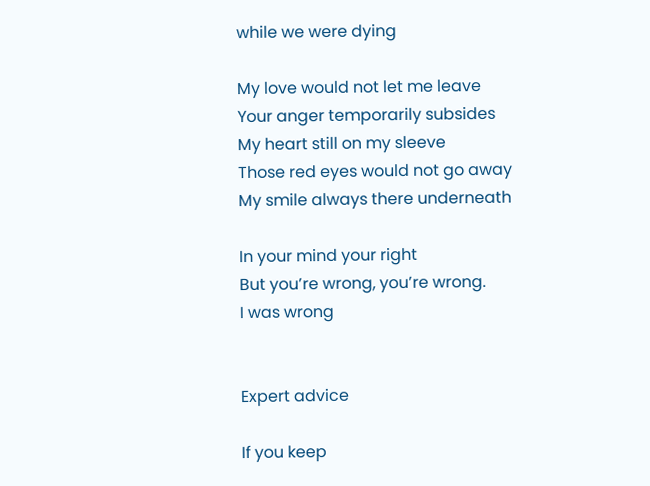while we were dying

My love would not let me leave
Your anger temporarily subsides
My heart still on my sleeve
Those red eyes would not go away
My smile always there underneath

In your mind your right
But you’re wrong, you’re wrong.
I was wrong


Expert advice

If you keep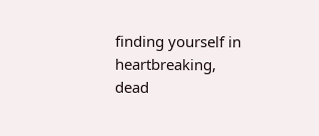finding yourself in heartbreaking, dead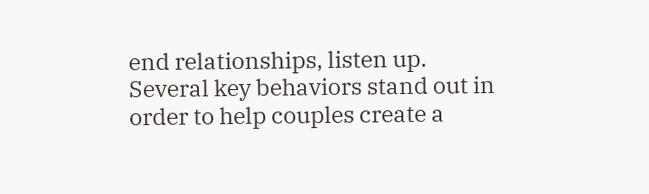end relationships, listen up.
Several key behaviors stand out in order to help couples create a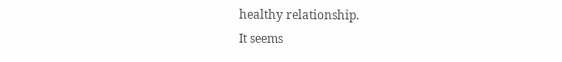healthy relationship.
It seems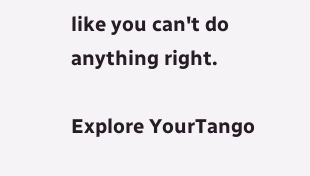like you can't do anything right.

Explore YourTango